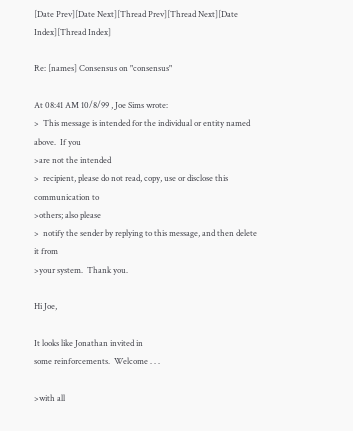[Date Prev][Date Next][Thread Prev][Thread Next][Date Index][Thread Index]

Re: [names] Consensus on "consensus"

At 08:41 AM 10/8/99 , Joe Sims wrote:
>  This message is intended for the individual or entity named above.  If you
>are not the intended
>  recipient, please do not read, copy, use or disclose this communication to
>others; also please
>  notify the sender by replying to this message, and then delete it from
>your system.  Thank you.

Hi Joe,

It looks like Jonathan invited in
some reinforcements.  Welcome . . .

>with all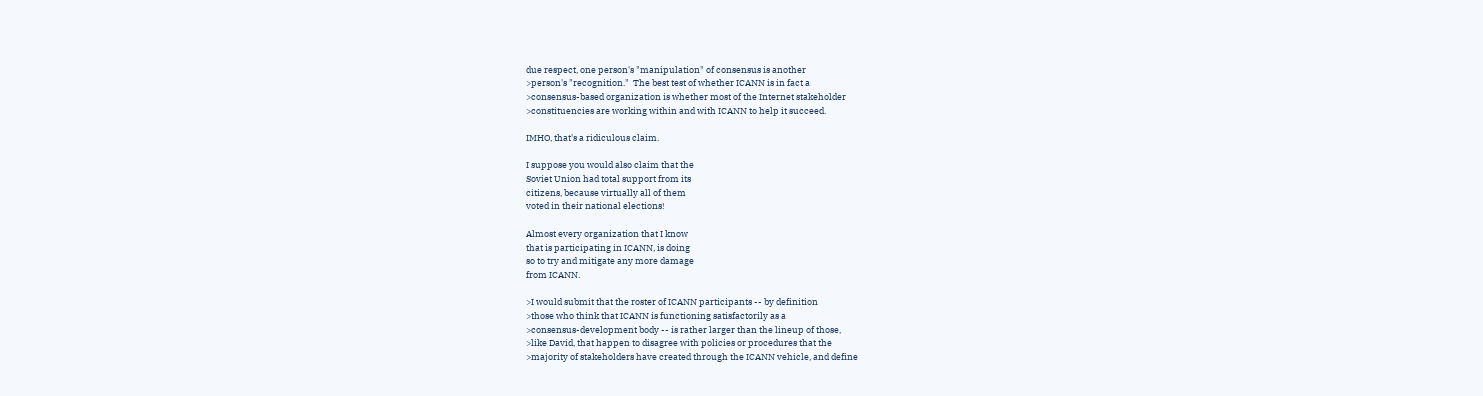due respect, one person's "manipulation" of consensus is another
>person's "recognition."  The best test of whether ICANN is in fact a
>consensus-based organization is whether most of the Internet stakeholder
>constituencies are working within and with ICANN to help it succeed.

IMHO, that's a ridiculous claim.

I suppose you would also claim that the
Soviet Union had total support from its
citizens, because virtually all of them
voted in their national elections!

Almost every organization that I know
that is participating in ICANN, is doing
so to try and mitigate any more damage
from ICANN.

>I would submit that the roster of ICANN participants -- by definition
>those who think that ICANN is functioning satisfactorily as a
>consensus-development body -- is rather larger than the lineup of those,
>like David, that happen to disagree with policies or procedures that the
>majority of stakeholders have created through the ICANN vehicle, and define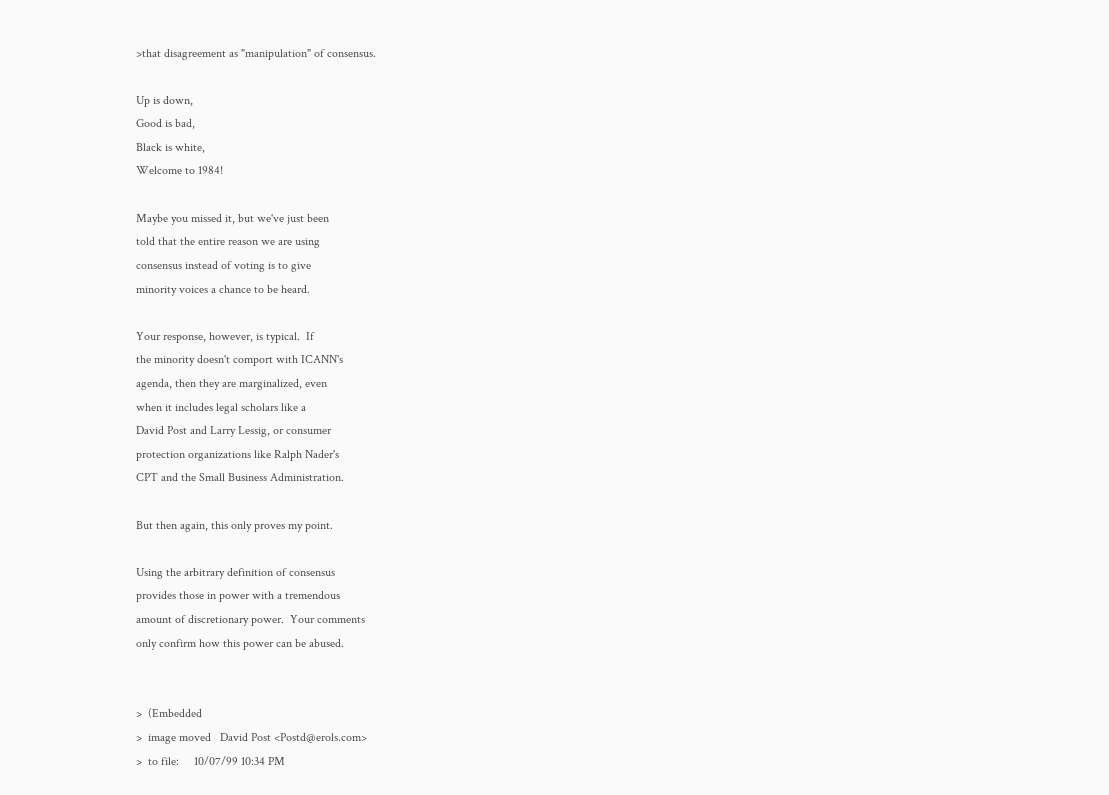>that disagreement as "manipulation" of consensus.

Up is down,
Good is bad,
Black is white,
Welcome to 1984!

Maybe you missed it, but we've just been
told that the entire reason we are using
consensus instead of voting is to give
minority voices a chance to be heard.

Your response, however, is typical.  If
the minority doesn't comport with ICANN's
agenda, then they are marginalized, even
when it includes legal scholars like a
David Post and Larry Lessig, or consumer
protection organizations like Ralph Nader's
CPT and the Small Business Administration.

But then again, this only proves my point.

Using the arbitrary definition of consensus
provides those in power with a tremendous
amount of discretionary power.  Your comments
only confirm how this power can be abused.


>  (Embedded
>  image moved   David Post <Postd@erols.com>
>  to file:     10/07/99 10:34 PM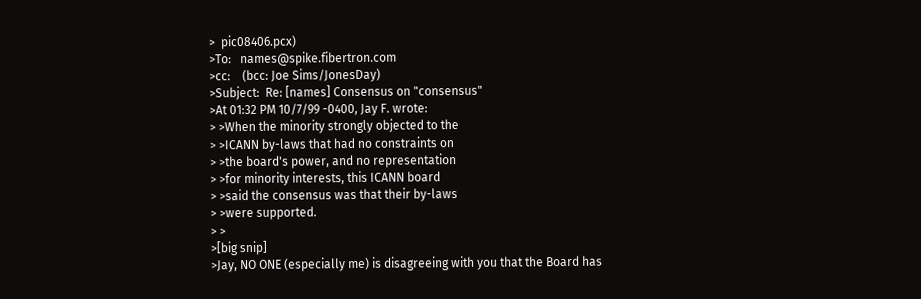>  pic08406.pcx)
>To:   names@spike.fibertron.com
>cc:    (bcc: Joe Sims/JonesDay)
>Subject:  Re: [names] Consensus on "consensus"
>At 01:32 PM 10/7/99 -0400, Jay F. wrote:
> >When the minority strongly objected to the
> >ICANN by-laws that had no constraints on
> >the board's power, and no representation
> >for minority interests, this ICANN board
> >said the consensus was that their by-laws
> >were supported.
> >
>[big snip]
>Jay, NO ONE (especially me) is disagreeing with you that the Board has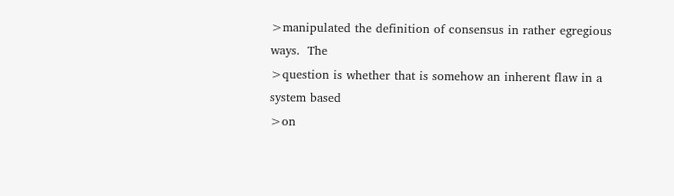>manipulated the definition of consensus in rather egregious ways.  The
>question is whether that is somehow an inherent flaw in a system based
>on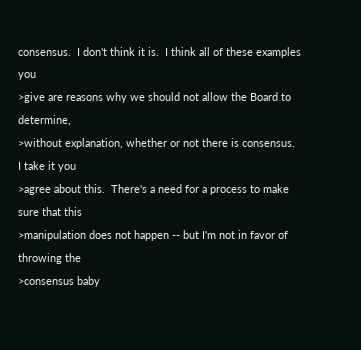consensus.  I don't think it is.  I think all of these examples you
>give are reasons why we should not allow the Board to determine,
>without explanation, whether or not there is consensus.  I take it you
>agree about this.  There's a need for a process to make sure that this
>manipulation does not happen -- but I'm not in favor of throwing the
>consensus baby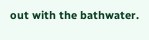out with the bathwater.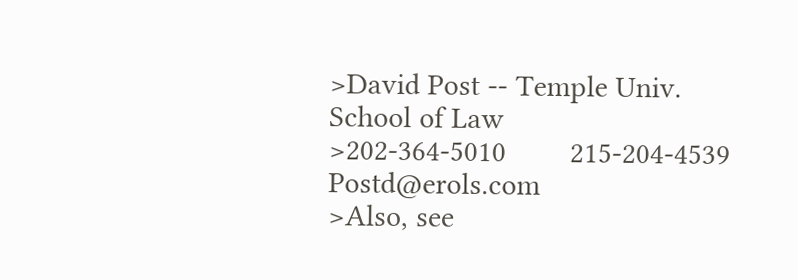>David Post -- Temple Univ. School of Law
>202-364-5010        215-204-4539         Postd@erols.com
>Also, see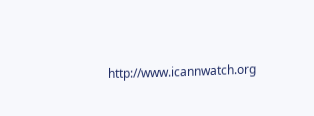http://www.icannwatch.org